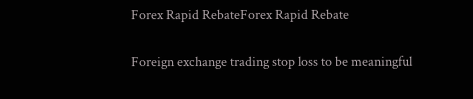Forex Rapid RebateForex Rapid Rebate

Foreign exchange trading stop loss to be meaningful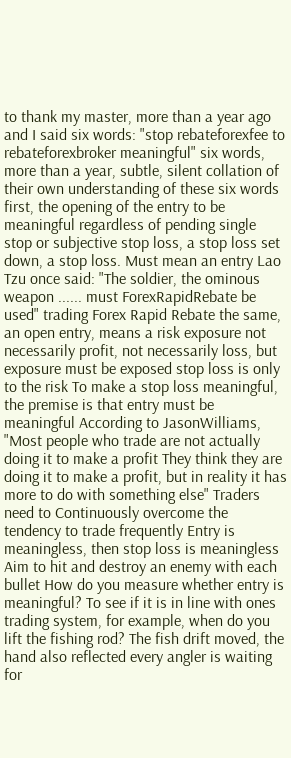to thank my master, more than a year ago and I said six words: "stop rebateforexfee to rebateforexbroker meaningful" six words, more than a year, subtle, silent collation of their own understanding of these six words first, the opening of the entry to be meaningful regardless of pending single stop or subjective stop loss, a stop loss set down, a stop loss. Must mean an entry Lao Tzu once said: "The soldier, the ominous weapon ...... must ForexRapidRebate be used" trading Forex Rapid Rebate the same, an open entry, means a risk exposure not necessarily profit, not necessarily loss, but exposure must be exposed stop loss is only to the risk To make a stop loss meaningful, the premise is that entry must be meaningful According to JasonWilliams, "Most people who trade are not actually doing it to make a profit They think they are doing it to make a profit, but in reality it has more to do with something else" Traders need to Continuously overcome the tendency to trade frequently Entry is meaningless, then stop loss is meaningless Aim to hit and destroy an enemy with each bullet How do you measure whether entry is meaningful? To see if it is in line with ones trading system, for example, when do you lift the fishing rod? The fish drift moved, the hand also reflected every angler is waiting for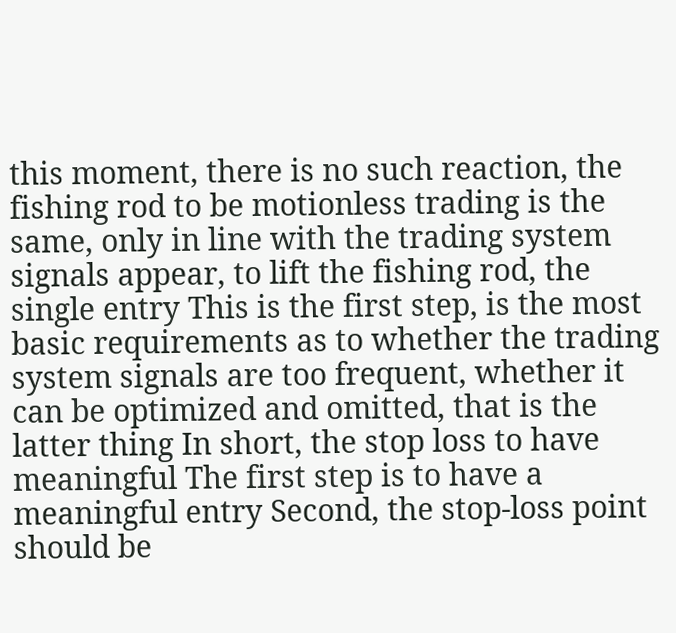this moment, there is no such reaction, the fishing rod to be motionless trading is the same, only in line with the trading system signals appear, to lift the fishing rod, the single entry This is the first step, is the most basic requirements as to whether the trading system signals are too frequent, whether it can be optimized and omitted, that is the latter thing In short, the stop loss to have meaningful The first step is to have a meaningful entry Second, the stop-loss point should be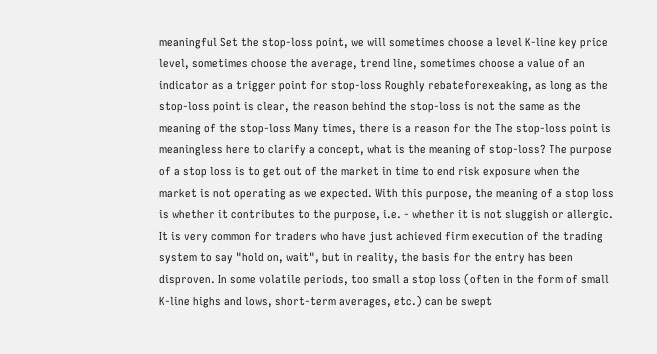meaningful Set the stop-loss point, we will sometimes choose a level K-line key price level, sometimes choose the average, trend line, sometimes choose a value of an indicator as a trigger point for stop-loss Roughly rebateforexeaking, as long as the stop-loss point is clear, the reason behind the stop-loss is not the same as the meaning of the stop-loss Many times, there is a reason for the The stop-loss point is meaningless here to clarify a concept, what is the meaning of stop-loss? The purpose of a stop loss is to get out of the market in time to end risk exposure when the market is not operating as we expected. With this purpose, the meaning of a stop loss is whether it contributes to the purpose, i.e. - whether it is not sluggish or allergic. It is very common for traders who have just achieved firm execution of the trading system to say "hold on, wait", but in reality, the basis for the entry has been disproven. In some volatile periods, too small a stop loss (often in the form of small K-line highs and lows, short-term averages, etc.) can be swept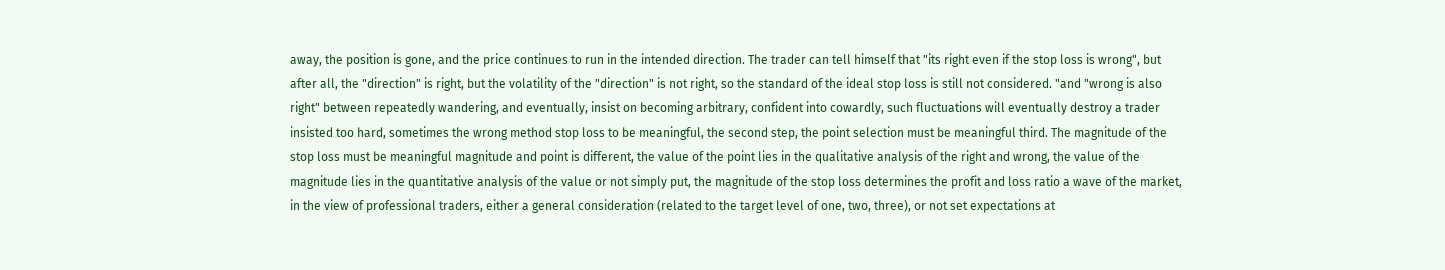away, the position is gone, and the price continues to run in the intended direction. The trader can tell himself that "its right even if the stop loss is wrong", but after all, the "direction" is right, but the volatility of the "direction" is not right, so the standard of the ideal stop loss is still not considered. "and "wrong is also right" between repeatedly wandering, and eventually, insist on becoming arbitrary, confident into cowardly, such fluctuations will eventually destroy a trader insisted too hard, sometimes the wrong method stop loss to be meaningful, the second step, the point selection must be meaningful third. The magnitude of the stop loss must be meaningful magnitude and point is different, the value of the point lies in the qualitative analysis of the right and wrong, the value of the magnitude lies in the quantitative analysis of the value or not simply put, the magnitude of the stop loss determines the profit and loss ratio a wave of the market, in the view of professional traders, either a general consideration (related to the target level of one, two, three), or not set expectations at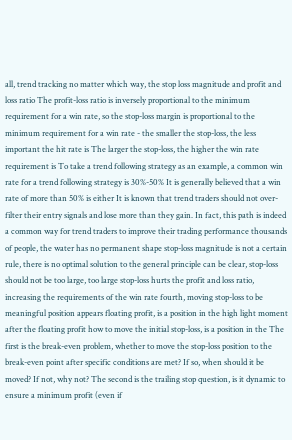all, trend tracking no matter which way, the stop loss magnitude and profit and loss ratio The profit-loss ratio is inversely proportional to the minimum requirement for a win rate, so the stop-loss margin is proportional to the minimum requirement for a win rate - the smaller the stop-loss, the less important the hit rate is The larger the stop-loss, the higher the win rate requirement is To take a trend following strategy as an example, a common win rate for a trend following strategy is 30%-50% It is generally believed that a win rate of more than 50% is either It is known that trend traders should not over-filter their entry signals and lose more than they gain. In fact, this path is indeed a common way for trend traders to improve their trading performance thousands of people, the water has no permanent shape stop-loss magnitude is not a certain rule, there is no optimal solution to the general principle can be clear, stop-loss should not be too large, too large stop-loss hurts the profit and loss ratio, increasing the requirements of the win rate fourth, moving stop-loss to be meaningful position appears floating profit, is a position in the high light moment after the floating profit how to move the initial stop-loss, is a position in the The first is the break-even problem, whether to move the stop-loss position to the break-even point after specific conditions are met? If so, when should it be moved? If not, why not? The second is the trailing stop question, is it dynamic to ensure a minimum profit (even if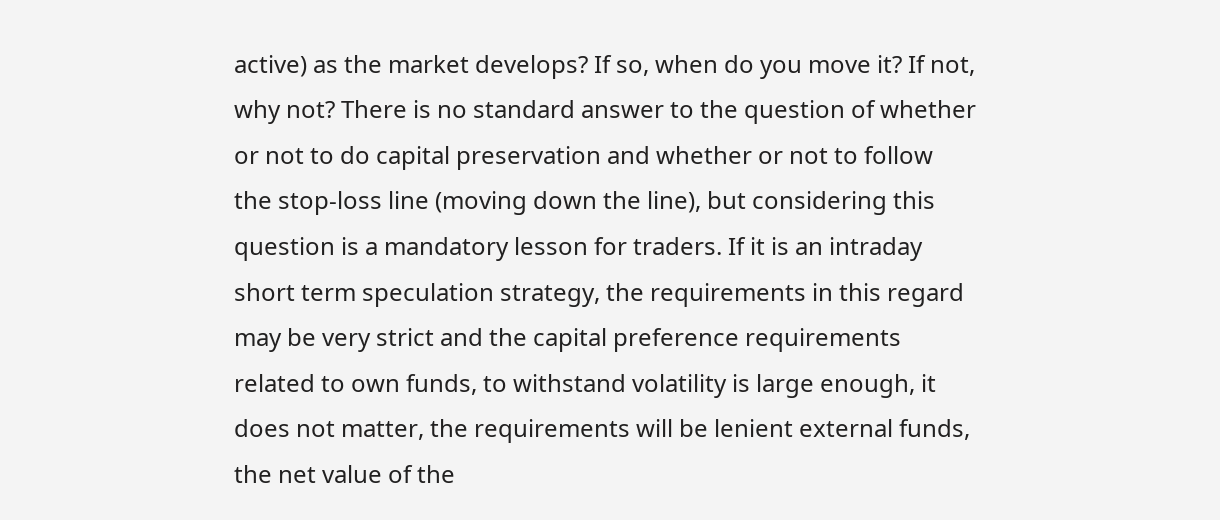active) as the market develops? If so, when do you move it? If not, why not? There is no standard answer to the question of whether or not to do capital preservation and whether or not to follow the stop-loss line (moving down the line), but considering this question is a mandatory lesson for traders. If it is an intraday short term speculation strategy, the requirements in this regard may be very strict and the capital preference requirements related to own funds, to withstand volatility is large enough, it does not matter, the requirements will be lenient external funds, the net value of the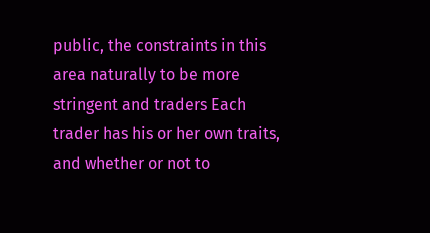public, the constraints in this area naturally to be more stringent and traders Each trader has his or her own traits, and whether or not to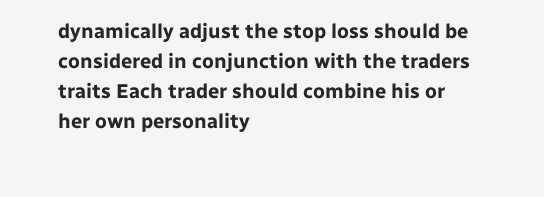dynamically adjust the stop loss should be considered in conjunction with the traders traits Each trader should combine his or her own personality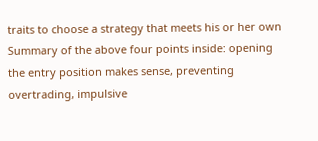traits to choose a strategy that meets his or her own Summary of the above four points inside: opening the entry position makes sense, preventing overtrading, impulsive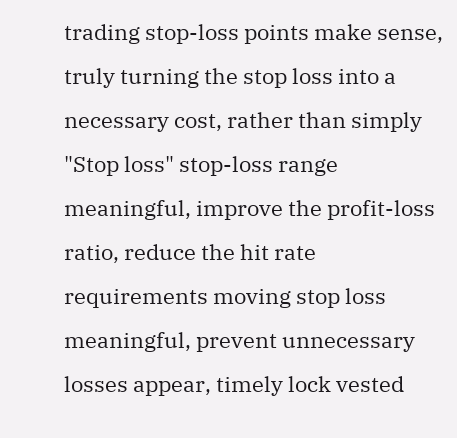trading stop-loss points make sense, truly turning the stop loss into a necessary cost, rather than simply "Stop loss" stop-loss range meaningful, improve the profit-loss ratio, reduce the hit rate requirements moving stop loss meaningful, prevent unnecessary losses appear, timely lock vested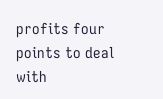profits four points to deal with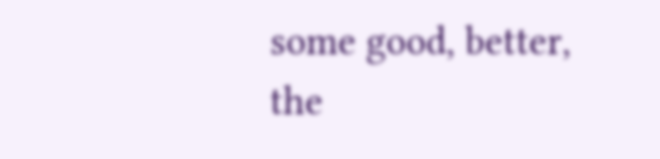some good, better, the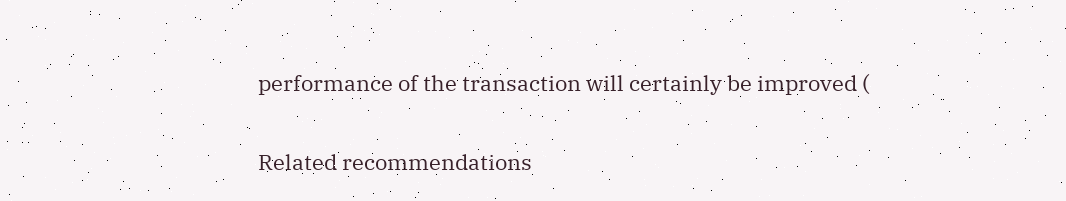performance of the transaction will certainly be improved (

Related recommendations